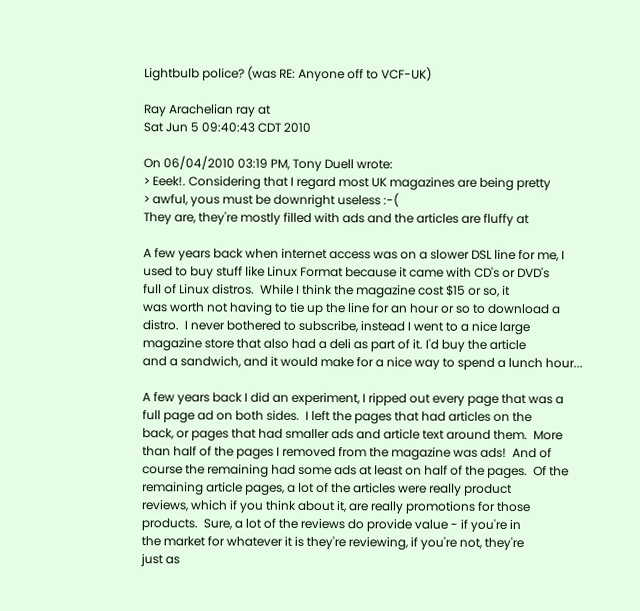Lightbulb police? (was RE: Anyone off to VCF-UK)

Ray Arachelian ray at
Sat Jun 5 09:40:43 CDT 2010

On 06/04/2010 03:19 PM, Tony Duell wrote:
> Eeek!. Considering that I regard most UK magazines are being pretty
> awful, yous must be downright useless :-(
They are, they're mostly filled with ads and the articles are fluffy at

A few years back when internet access was on a slower DSL line for me, I
used to buy stuff like Linux Format because it came with CD's or DVD's
full of Linux distros.  While I think the magazine cost $15 or so, it
was worth not having to tie up the line for an hour or so to download a
distro.  I never bothered to subscribe, instead I went to a nice large
magazine store that also had a deli as part of it. I'd buy the article
and a sandwich, and it would make for a nice way to spend a lunch hour...

A few years back I did an experiment, I ripped out every page that was a
full page ad on both sides.  I left the pages that had articles on the
back, or pages that had smaller ads and article text around them.  More
than half of the pages I removed from the magazine was ads!  And of
course the remaining had some ads at least on half of the pages.  Of the
remaining article pages, a lot of the articles were really product
reviews, which if you think about it, are really promotions for those
products.  Sure, a lot of the reviews do provide value - if you're in
the market for whatever it is they're reviewing, if you're not, they're
just as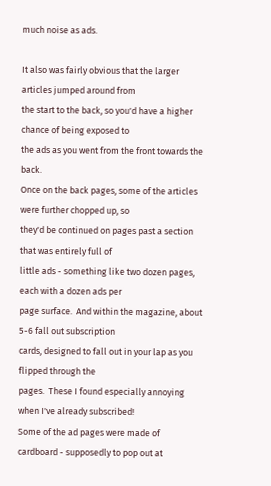much noise as ads.

It also was fairly obvious that the larger articles jumped around from
the start to the back, so you'd have a higher chance of being exposed to
the ads as you went from the front towards the back.
Once on the back pages, some of the articles were further chopped up, so
they'd be continued on pages past a section that was entirely full of
little ads - something like two dozen pages, each with a dozen ads per
page surface.  And within the magazine, about 5-6 fall out subscription
cards, designed to fall out in your lap as you flipped through the
pages.  These I found especially annoying when I've already subscribed!
Some of the ad pages were made of cardboard - supposedly to pop out at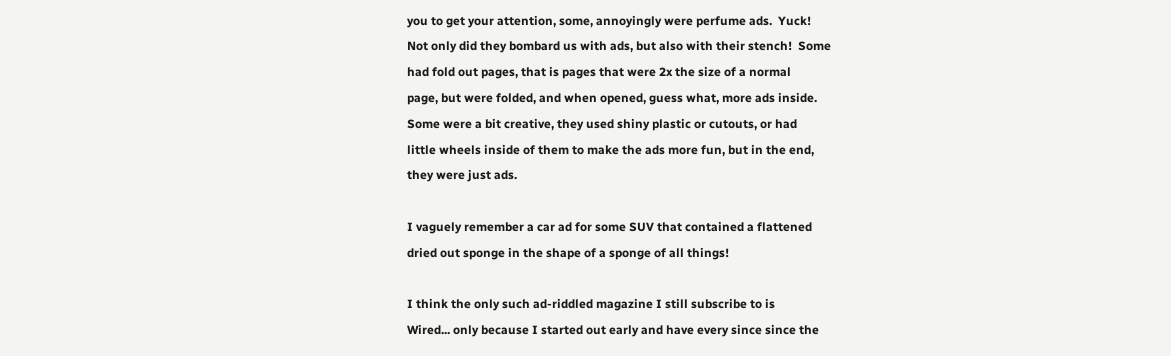you to get your attention, some, annoyingly were perfume ads.  Yuck!
Not only did they bombard us with ads, but also with their stench!  Some
had fold out pages, that is pages that were 2x the size of a normal
page, but were folded, and when opened, guess what, more ads inside.
Some were a bit creative, they used shiny plastic or cutouts, or had
little wheels inside of them to make the ads more fun, but in the end,
they were just ads.

I vaguely remember a car ad for some SUV that contained a flattened
dried out sponge in the shape of a sponge of all things!

I think the only such ad-riddled magazine I still subscribe to is
Wired... only because I started out early and have every since since the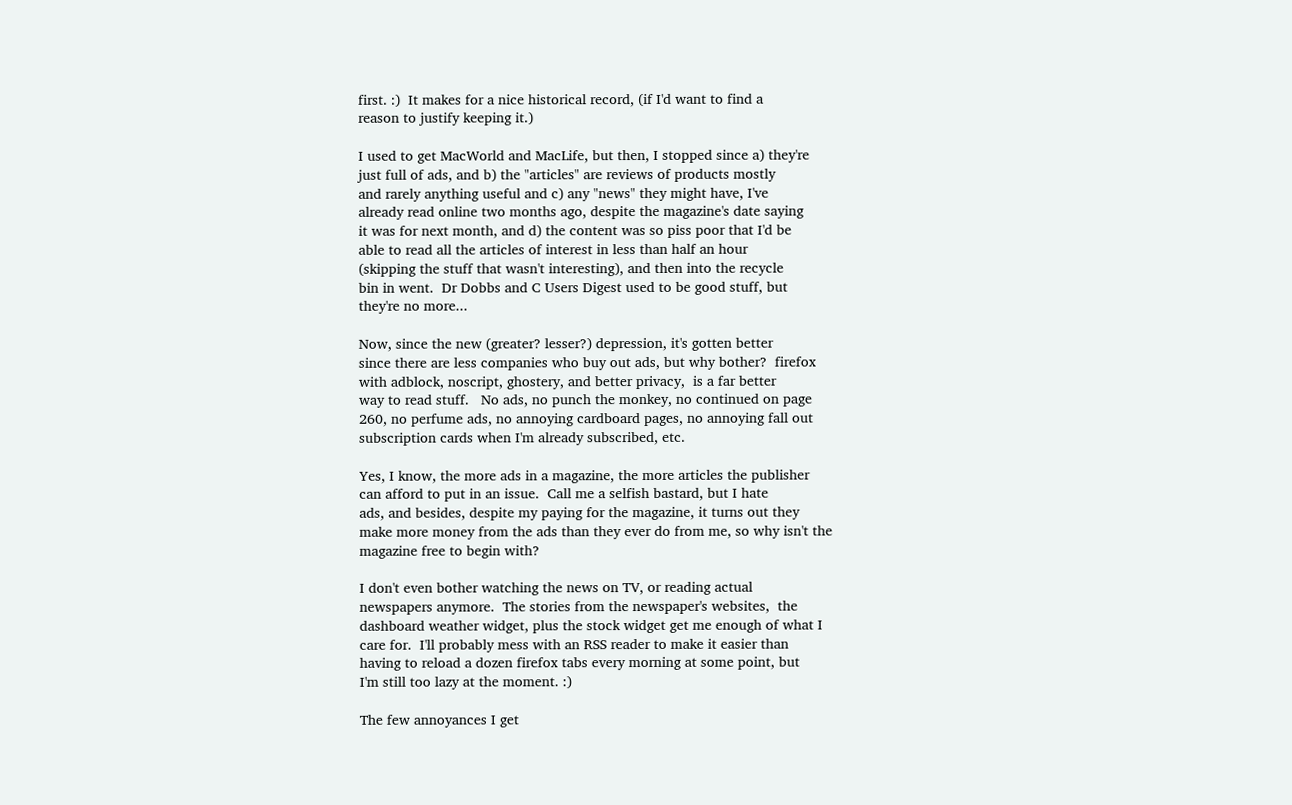first. :)  It makes for a nice historical record, (if I'd want to find a
reason to justify keeping it.)

I used to get MacWorld and MacLife, but then, I stopped since a) they're
just full of ads, and b) the "articles" are reviews of products mostly
and rarely anything useful and c) any "news" they might have, I've
already read online two months ago, despite the magazine's date saying
it was for next month, and d) the content was so piss poor that I'd be
able to read all the articles of interest in less than half an hour
(skipping the stuff that wasn't interesting), and then into the recycle
bin in went.  Dr Dobbs and C Users Digest used to be good stuff, but
they're no more...

Now, since the new (greater? lesser?) depression, it's gotten better
since there are less companies who buy out ads, but why bother?  firefox
with adblock, noscript, ghostery, and better privacy,  is a far better
way to read stuff.   No ads, no punch the monkey, no continued on page
260, no perfume ads, no annoying cardboard pages, no annoying fall out
subscription cards when I'm already subscribed, etc.

Yes, I know, the more ads in a magazine, the more articles the publisher
can afford to put in an issue.  Call me a selfish bastard, but I hate
ads, and besides, despite my paying for the magazine, it turns out they
make more money from the ads than they ever do from me, so why isn't the
magazine free to begin with?

I don't even bother watching the news on TV, or reading actual
newspapers anymore.  The stories from the newspaper's websites,  the
dashboard weather widget, plus the stock widget get me enough of what I
care for.  I'll probably mess with an RSS reader to make it easier than
having to reload a dozen firefox tabs every morning at some point, but
I'm still too lazy at the moment. :)

The few annoyances I get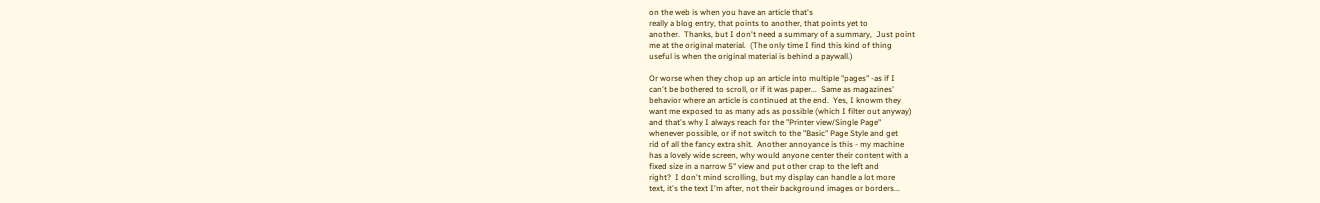on the web is when you have an article that's
really a blog entry, that points to another, that points yet to
another.  Thanks, but I don't need a summary of a summary,  Just point
me at the original material.  (The only time I find this kind of thing
useful is when the original material is behind a paywall.)

Or worse when they chop up an article into multiple "pages" -as if I
can't be bothered to scroll, or if it was paper...  Same as magazines'
behavior where an article is continued at the end.  Yes, I knowm they
want me exposed to as many ads as possible (which I filter out anyway)
and that's why I always reach for the "Printer view/Single Page"
whenever possible, or if not switch to the "Basic" Page Style and get
rid of all the fancy extra shit.  Another annoyance is this - my machine
has a lovely wide screen, why would anyone center their content with a
fixed size in a narrow 5" view and put other crap to the left and
right?  I don't mind scrolling, but my display can handle a lot more
text, it's the text I'm after, not their background images or borders...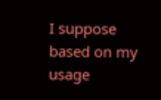I suppose based on my usage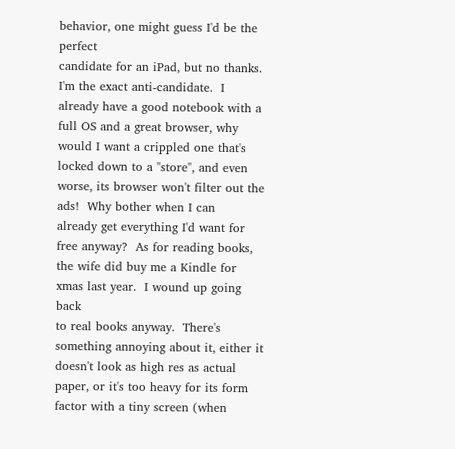behavior, one might guess I'd be the perfect
candidate for an iPad, but no thanks.  I'm the exact anti-candidate.  I
already have a good notebook with a full OS and a great browser, why
would I want a crippled one that's locked down to a "store", and even
worse, its browser won't filter out the ads!  Why bother when I can
already get everything I'd want for free anyway?  As for reading books,
the wife did buy me a Kindle for xmas last year.  I wound up going back
to real books anyway.  There's something annoying about it, either it
doesn't look as high res as actual paper, or it's too heavy for its form
factor with a tiny screen (when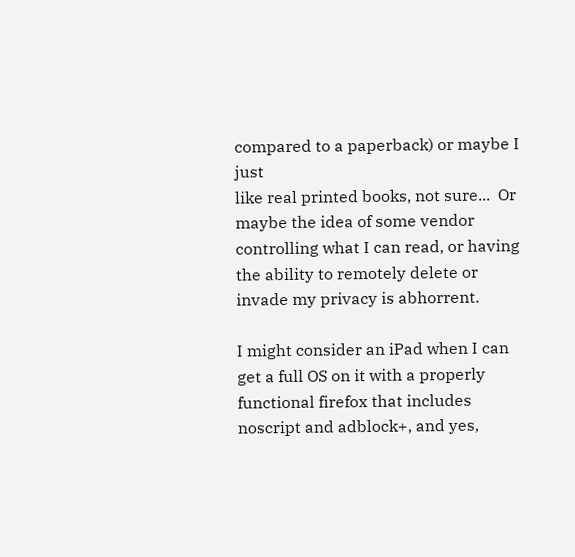compared to a paperback) or maybe I just
like real printed books, not sure...  Or maybe the idea of some vendor
controlling what I can read, or having the ability to remotely delete or
invade my privacy is abhorrent.

I might consider an iPad when I can get a full OS on it with a properly
functional firefox that includes noscript and adblock+, and yes,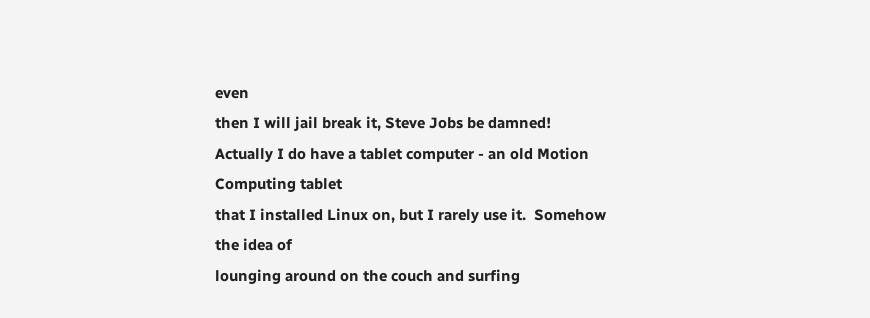even
then I will jail break it, Steve Jobs be damned!
Actually I do have a tablet computer - an old Motion Computing tablet
that I installed Linux on, but I rarely use it.  Somehow the idea of
lounging around on the couch and surfing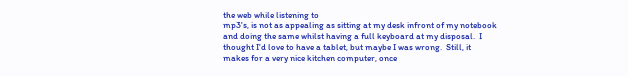the web while listening to
mp3's, is not as appealing as sitting at my desk infront of my notebook
and doing the same whilst having a full keyboard at my disposal.  I
thought I'd love to have a tablet, but maybe I was wrong.  Still, it
makes for a very nice kitchen computer, once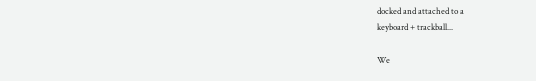docked and attached to a
keyboard + trackball...

We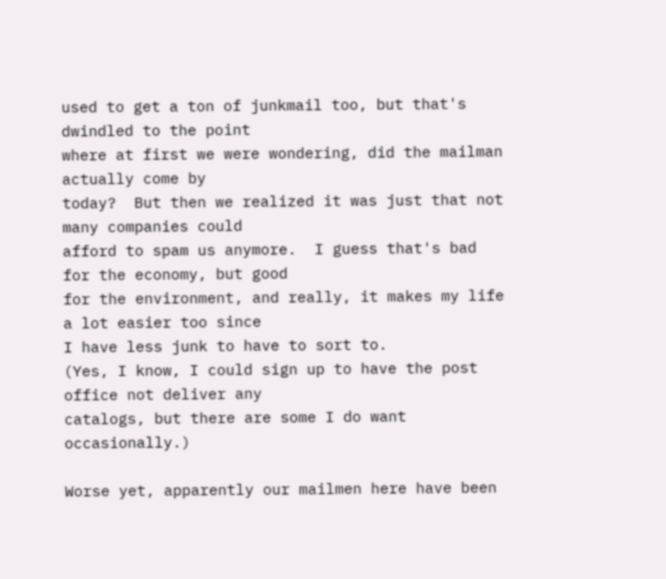used to get a ton of junkmail too, but that's dwindled to the point
where at first we were wondering, did the mailman actually come by
today?  But then we realized it was just that not many companies could
afford to spam us anymore.  I guess that's bad for the economy, but good
for the environment, and really, it makes my life a lot easier too since
I have less junk to have to sort to.
(Yes, I know, I could sign up to have the post office not deliver any
catalogs, but there are some I do want occasionally.)

Worse yet, apparently our mailmen here have been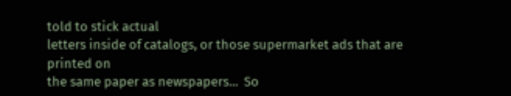told to stick actual
letters inside of catalogs, or those supermarket ads that are printed on
the same paper as newspapers...  So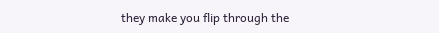they make you flip through the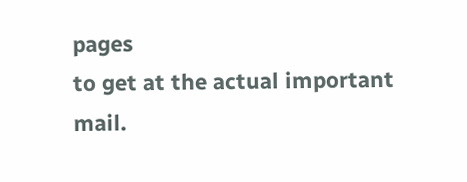pages
to get at the actual important mail.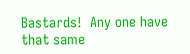Bastards!  Any one have that same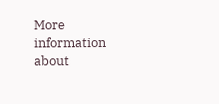More information about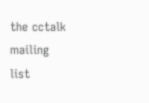the cctalk mailing list